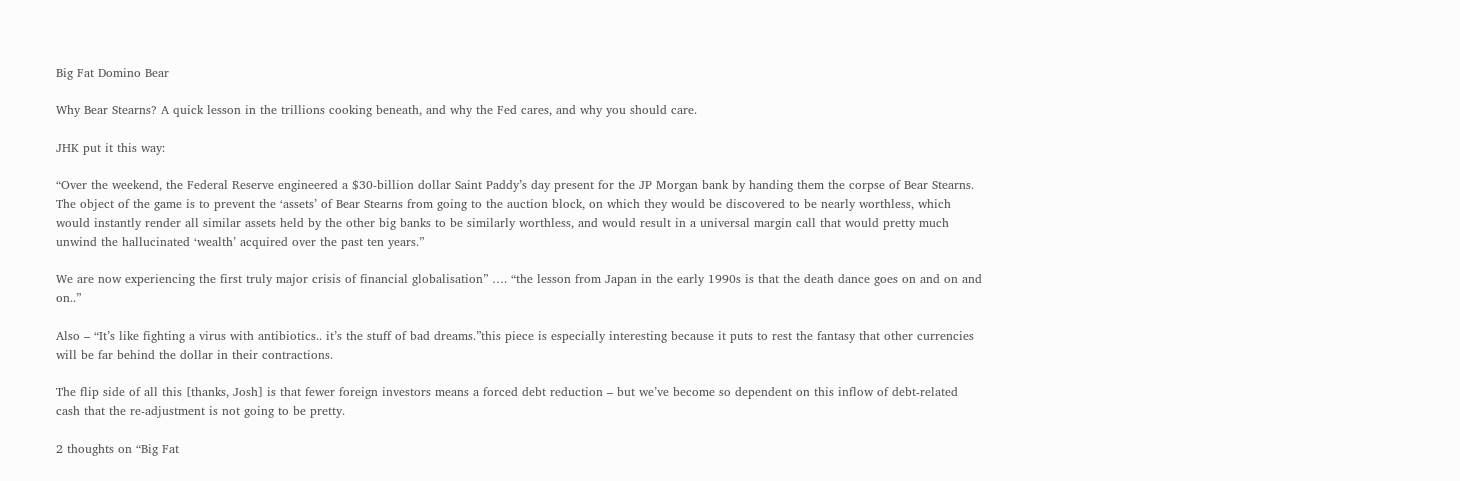Big Fat Domino Bear

Why Bear Stearns? A quick lesson in the trillions cooking beneath, and why the Fed cares, and why you should care.

JHK put it this way:

“Over the weekend, the Federal Reserve engineered a $30-billion dollar Saint Paddy’s day present for the JP Morgan bank by handing them the corpse of Bear Stearns. The object of the game is to prevent the ‘assets’ of Bear Stearns from going to the auction block, on which they would be discovered to be nearly worthless, which would instantly render all similar assets held by the other big banks to be similarly worthless, and would result in a universal margin call that would pretty much unwind the hallucinated ‘wealth’ acquired over the past ten years.”

We are now experiencing the first truly major crisis of financial globalisation” …. “the lesson from Japan in the early 1990s is that the death dance goes on and on and on..”

Also – “It’s like fighting a virus with antibiotics.. it’s the stuff of bad dreams.”this piece is especially interesting because it puts to rest the fantasy that other currencies will be far behind the dollar in their contractions.

The flip side of all this [thanks, Josh] is that fewer foreign investors means a forced debt reduction – but we’ve become so dependent on this inflow of debt-related cash that the re-adjustment is not going to be pretty.

2 thoughts on “Big Fat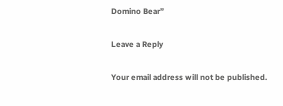Domino Bear”

Leave a Reply

Your email address will not be published.